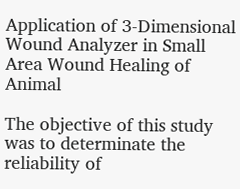Application of 3-Dimensional Wound Analyzer in Small Area Wound Healing of Animal

The objective of this study was to determinate the reliability of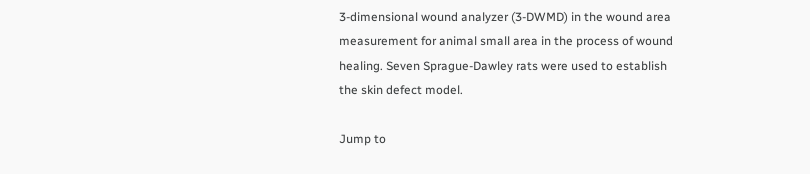3-dimensional wound analyzer (3-DWMD) in the wound area measurement for animal small area in the process of wound healing. Seven Sprague-Dawley rats were used to establish the skin defect model.

Jump to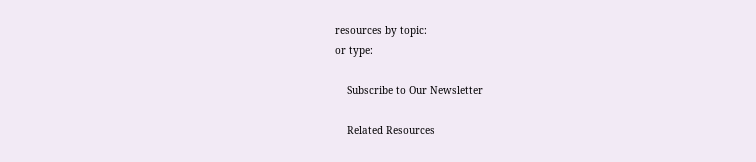resources by topic:
or type:

    Subscribe to Our Newsletter

    Related Resources